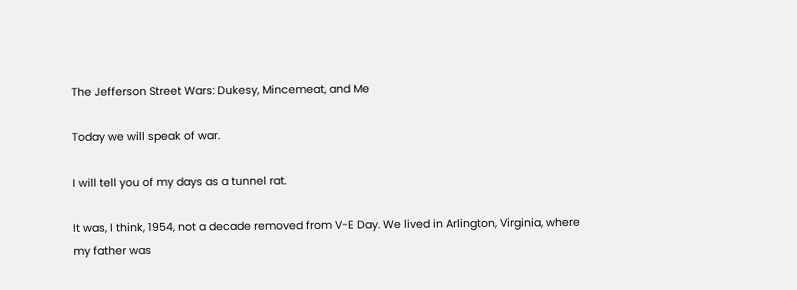The Jefferson Street Wars: Dukesy, Mincemeat, and Me

Today we will speak of war.

I will tell you of my days as a tunnel rat.

It was, I think, 1954, not a decade removed from V-E Day. We lived in Arlington, Virginia, where my father was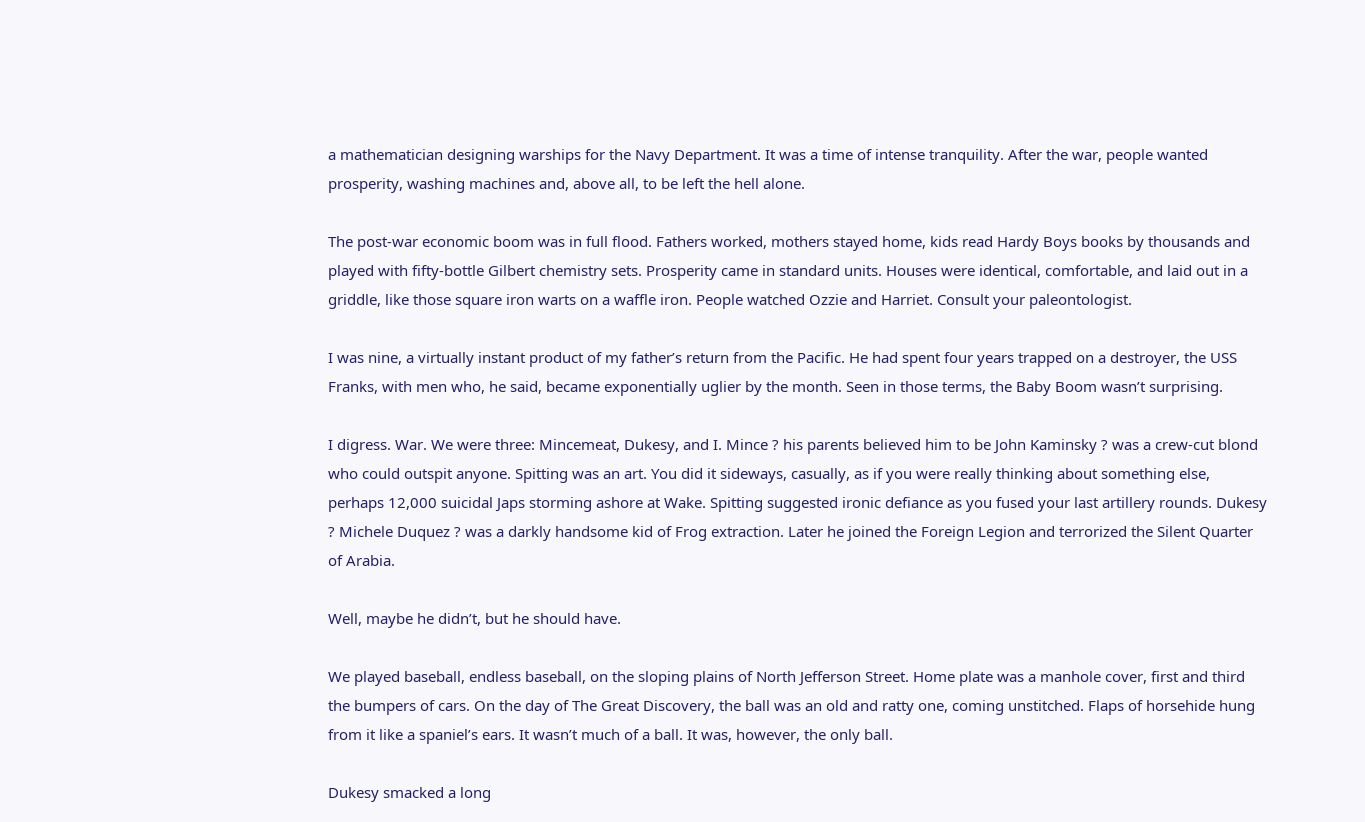a mathematician designing warships for the Navy Department. It was a time of intense tranquility. After the war, people wanted prosperity, washing machines and, above all, to be left the hell alone.

The post-war economic boom was in full flood. Fathers worked, mothers stayed home, kids read Hardy Boys books by thousands and played with fifty-bottle Gilbert chemistry sets. Prosperity came in standard units. Houses were identical, comfortable, and laid out in a griddle, like those square iron warts on a waffle iron. People watched Ozzie and Harriet. Consult your paleontologist.

I was nine, a virtually instant product of my father’s return from the Pacific. He had spent four years trapped on a destroyer, the USS Franks, with men who, he said, became exponentially uglier by the month. Seen in those terms, the Baby Boom wasn’t surprising.

I digress. War. We were three: Mincemeat, Dukesy, and I. Mince ? his parents believed him to be John Kaminsky ? was a crew-cut blond who could outspit anyone. Spitting was an art. You did it sideways, casually, as if you were really thinking about something else, perhaps 12,000 suicidal Japs storming ashore at Wake. Spitting suggested ironic defiance as you fused your last artillery rounds. Dukesy ? Michele Duquez ? was a darkly handsome kid of Frog extraction. Later he joined the Foreign Legion and terrorized the Silent Quarter of Arabia.

Well, maybe he didn’t, but he should have.

We played baseball, endless baseball, on the sloping plains of North Jefferson Street. Home plate was a manhole cover, first and third the bumpers of cars. On the day of The Great Discovery, the ball was an old and ratty one, coming unstitched. Flaps of horsehide hung from it like a spaniel’s ears. It wasn’t much of a ball. It was, however, the only ball.

Dukesy smacked a long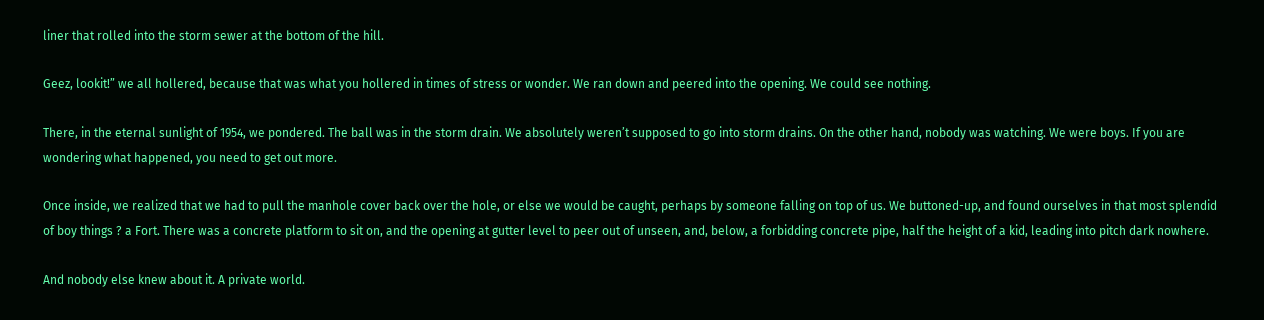liner that rolled into the storm sewer at the bottom of the hill.

Geez, lookit!” we all hollered, because that was what you hollered in times of stress or wonder. We ran down and peered into the opening. We could see nothing.

There, in the eternal sunlight of 1954, we pondered. The ball was in the storm drain. We absolutely weren’t supposed to go into storm drains. On the other hand, nobody was watching. We were boys. If you are wondering what happened, you need to get out more.

Once inside, we realized that we had to pull the manhole cover back over the hole, or else we would be caught, perhaps by someone falling on top of us. We buttoned-up, and found ourselves in that most splendid of boy things ? a Fort. There was a concrete platform to sit on, and the opening at gutter level to peer out of unseen, and, below, a forbidding concrete pipe, half the height of a kid, leading into pitch dark nowhere.

And nobody else knew about it. A private world.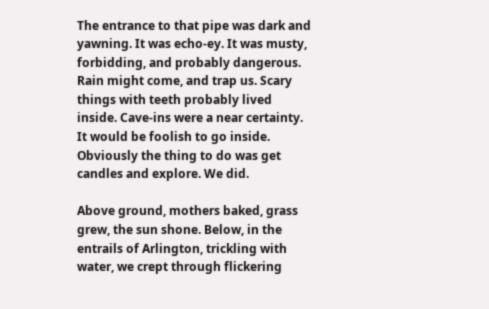The entrance to that pipe was dark and yawning. It was echo-ey. It was musty, forbidding, and probably dangerous. Rain might come, and trap us. Scary things with teeth probably lived inside. Cave-ins were a near certainty. It would be foolish to go inside. Obviously the thing to do was get candles and explore. We did.

Above ground, mothers baked, grass grew, the sun shone. Below, in the entrails of Arlington, trickling with water, we crept through flickering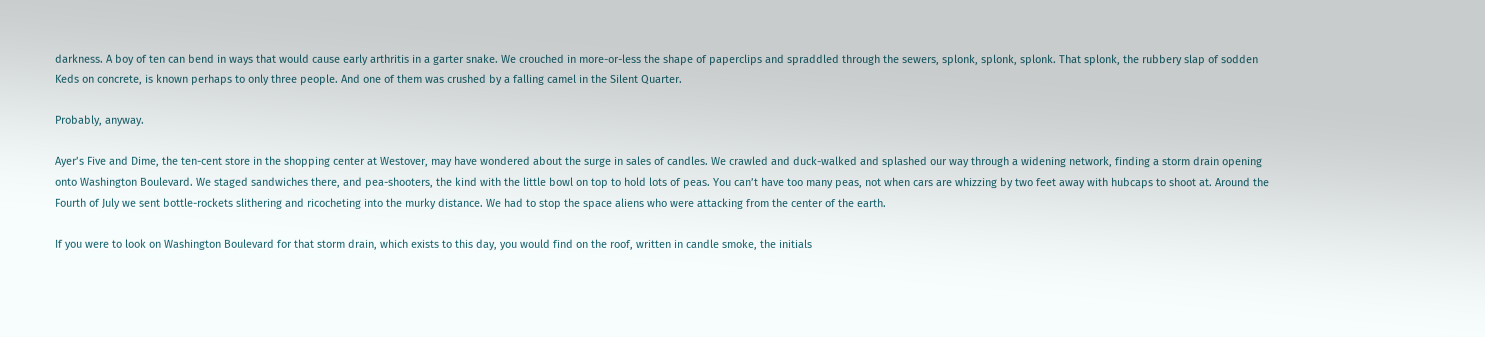darkness. A boy of ten can bend in ways that would cause early arthritis in a garter snake. We crouched in more-or-less the shape of paperclips and spraddled through the sewers, splonk, splonk, splonk. That splonk, the rubbery slap of sodden Keds on concrete, is known perhaps to only three people. And one of them was crushed by a falling camel in the Silent Quarter.

Probably, anyway.

Ayer’s Five and Dime, the ten-cent store in the shopping center at Westover, may have wondered about the surge in sales of candles. We crawled and duck-walked and splashed our way through a widening network, finding a storm drain opening onto Washington Boulevard. We staged sandwiches there, and pea-shooters, the kind with the little bowl on top to hold lots of peas. You can’t have too many peas, not when cars are whizzing by two feet away with hubcaps to shoot at. Around the Fourth of July we sent bottle-rockets slithering and ricocheting into the murky distance. We had to stop the space aliens who were attacking from the center of the earth.

If you were to look on Washington Boulevard for that storm drain, which exists to this day, you would find on the roof, written in candle smoke, the initials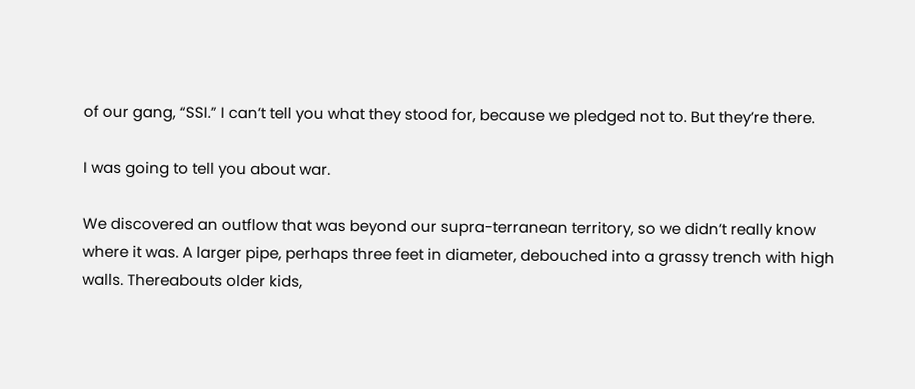of our gang, “SSI.” I can’t tell you what they stood for, because we pledged not to. But they’re there.

I was going to tell you about war.

We discovered an outflow that was beyond our supra-terranean territory, so we didn’t really know where it was. A larger pipe, perhaps three feet in diameter, debouched into a grassy trench with high walls. Thereabouts older kids,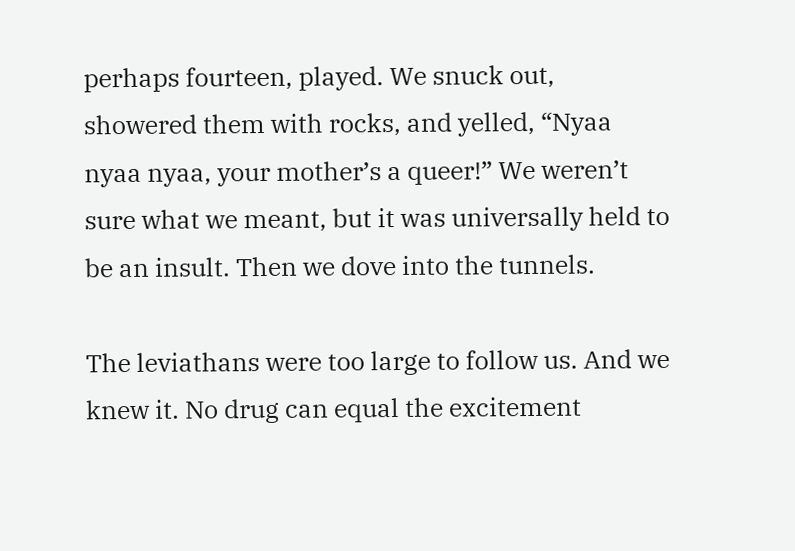perhaps fourteen, played. We snuck out, showered them with rocks, and yelled, “Nyaa nyaa nyaa, your mother’s a queer!” We weren’t sure what we meant, but it was universally held to be an insult. Then we dove into the tunnels.

The leviathans were too large to follow us. And we knew it. No drug can equal the excitement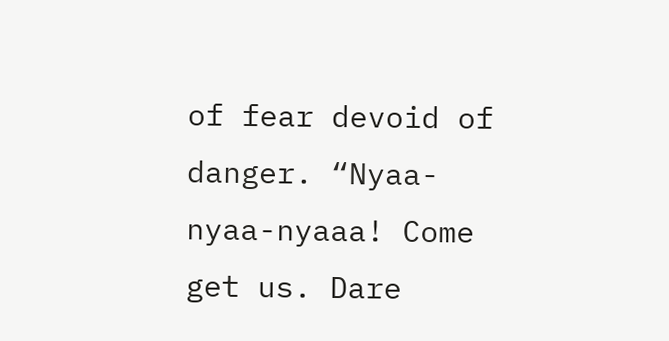of fear devoid of danger. “Nyaa-nyaa-nyaaa! Come get us. Dare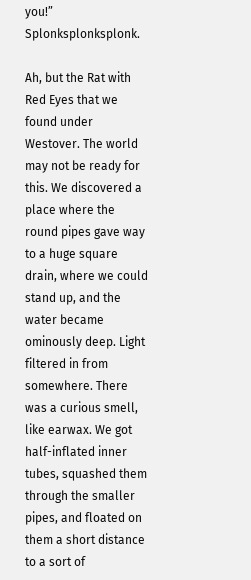you!” Splonksplonksplonk.

Ah, but the Rat with Red Eyes that we found under Westover. The world may not be ready for this. We discovered a place where the round pipes gave way to a huge square drain, where we could stand up, and the water became ominously deep. Light filtered in from somewhere. There was a curious smell, like earwax. We got half-inflated inner tubes, squashed them through the smaller pipes, and floated on them a short distance to a sort of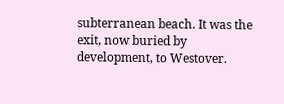subterranean beach. It was the exit, now buried by development, to Westover.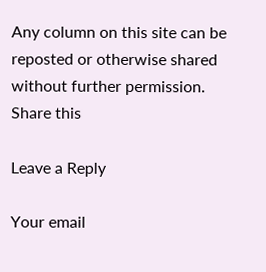Any column on this site can be reposted or otherwise shared without further permission.
Share this

Leave a Reply

Your email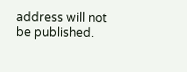address will not be published.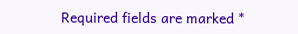Required fields are marked *